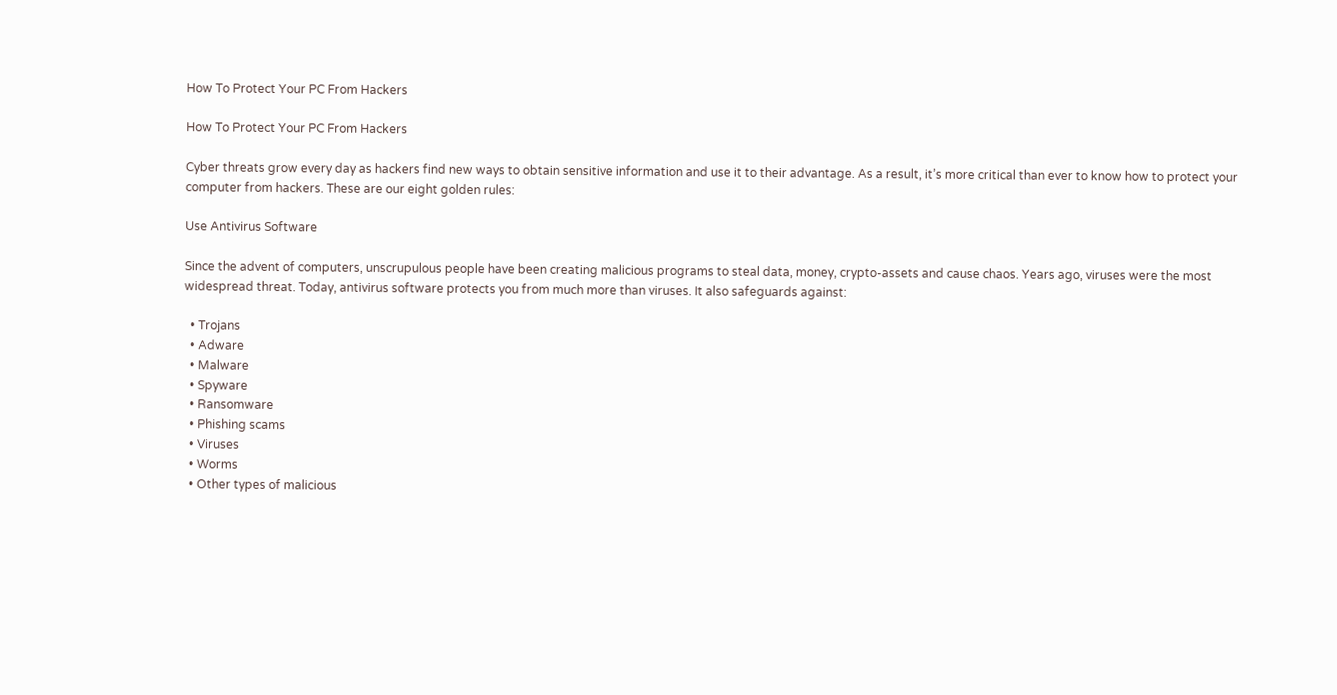How To Protect Your PC From Hackers

How To Protect Your PC From Hackers

Cyber threats grow every day as hackers find new ways to obtain sensitive information and use it to their advantage. As a result, it’s more critical than ever to know how to protect your computer from hackers. These are our eight golden rules:

Use Antivirus Software

Since the advent of computers, unscrupulous people have been creating malicious programs to steal data, money, crypto-assets and cause chaos. Years ago, viruses were the most widespread threat. Today, antivirus software protects you from much more than viruses. It also safeguards against:

  • Trojans
  • Adware
  • Malware
  • Spyware
  • Ransomware
  • Phishing scams
  • Viruses
  • Worms
  • Other types of malicious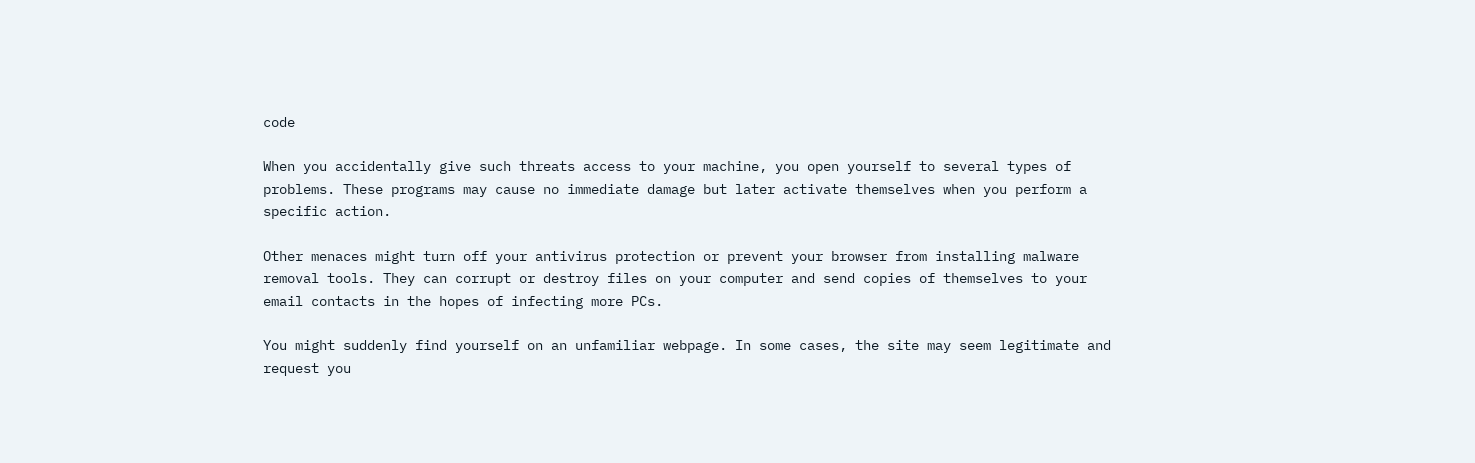code

When you accidentally give such threats access to your machine, you open yourself to several types of problems. These programs may cause no immediate damage but later activate themselves when you perform a specific action.

Other menaces might turn off your antivirus protection or prevent your browser from installing malware removal tools. They can corrupt or destroy files on your computer and send copies of themselves to your email contacts in the hopes of infecting more PCs.

You might suddenly find yourself on an unfamiliar webpage. In some cases, the site may seem legitimate and request you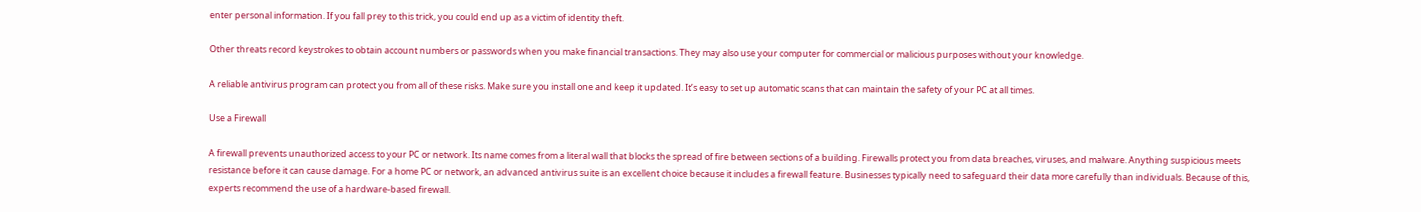enter personal information. If you fall prey to this trick, you could end up as a victim of identity theft.

Other threats record keystrokes to obtain account numbers or passwords when you make financial transactions. They may also use your computer for commercial or malicious purposes without your knowledge.

A reliable antivirus program can protect you from all of these risks. Make sure you install one and keep it updated. It’s easy to set up automatic scans that can maintain the safety of your PC at all times.

Use a Firewall

A firewall prevents unauthorized access to your PC or network. Its name comes from a literal wall that blocks the spread of fire between sections of a building. Firewalls protect you from data breaches, viruses, and malware. Anything suspicious meets resistance before it can cause damage. For a home PC or network, an advanced antivirus suite is an excellent choice because it includes a firewall feature. Businesses typically need to safeguard their data more carefully than individuals. Because of this, experts recommend the use of a hardware-based firewall.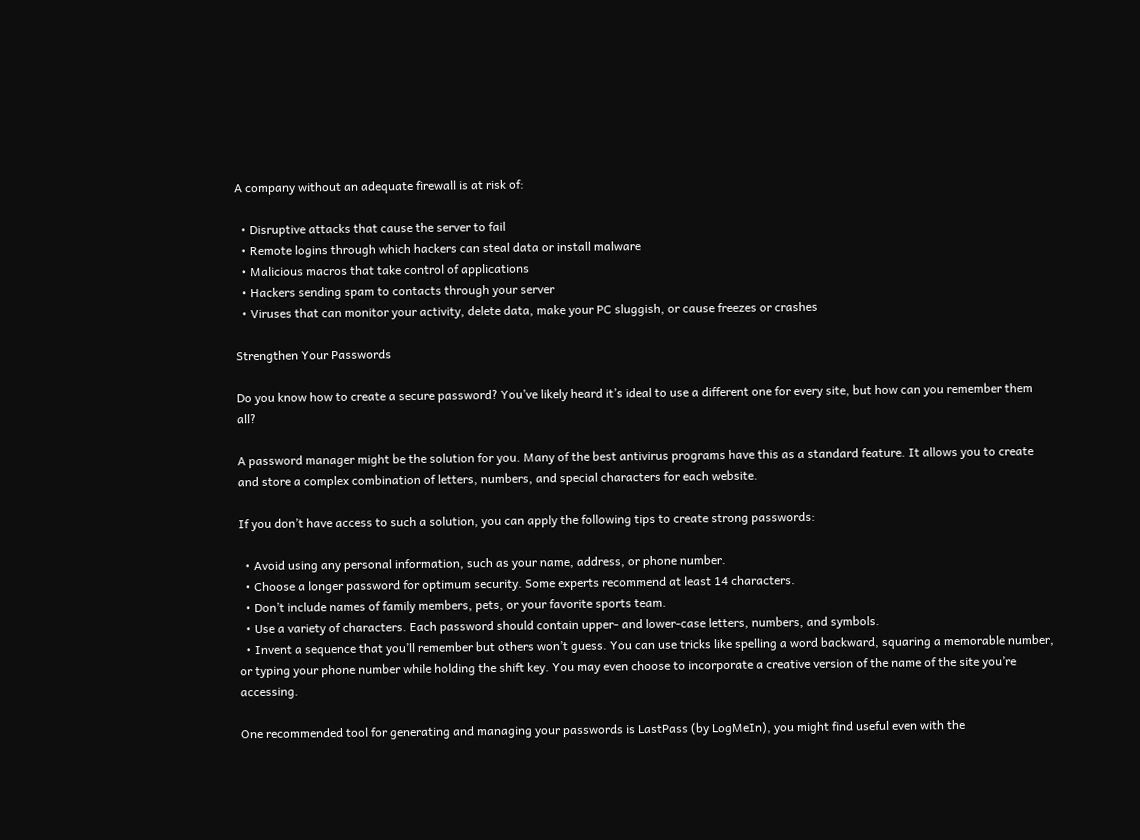A company without an adequate firewall is at risk of:

  • Disruptive attacks that cause the server to fail
  • Remote logins through which hackers can steal data or install malware
  • Malicious macros that take control of applications
  • Hackers sending spam to contacts through your server
  • Viruses that can monitor your activity, delete data, make your PC sluggish, or cause freezes or crashes

Strengthen Your Passwords

Do you know how to create a secure password? You’ve likely heard it’s ideal to use a different one for every site, but how can you remember them all?

A password manager might be the solution for you. Many of the best antivirus programs have this as a standard feature. It allows you to create and store a complex combination of letters, numbers, and special characters for each website.

If you don’t have access to such a solution, you can apply the following tips to create strong passwords:

  • Avoid using any personal information, such as your name, address, or phone number.
  • Choose a longer password for optimum security. Some experts recommend at least 14 characters.
  • Don’t include names of family members, pets, or your favorite sports team.
  • Use a variety of characters. Each password should contain upper- and lower-case letters, numbers, and symbols.
  • Invent a sequence that you’ll remember but others won’t guess. You can use tricks like spelling a word backward, squaring a memorable number, or typing your phone number while holding the shift key. You may even choose to incorporate a creative version of the name of the site you’re accessing.

One recommended tool for generating and managing your passwords is LastPass (by LogMeIn), you might find useful even with the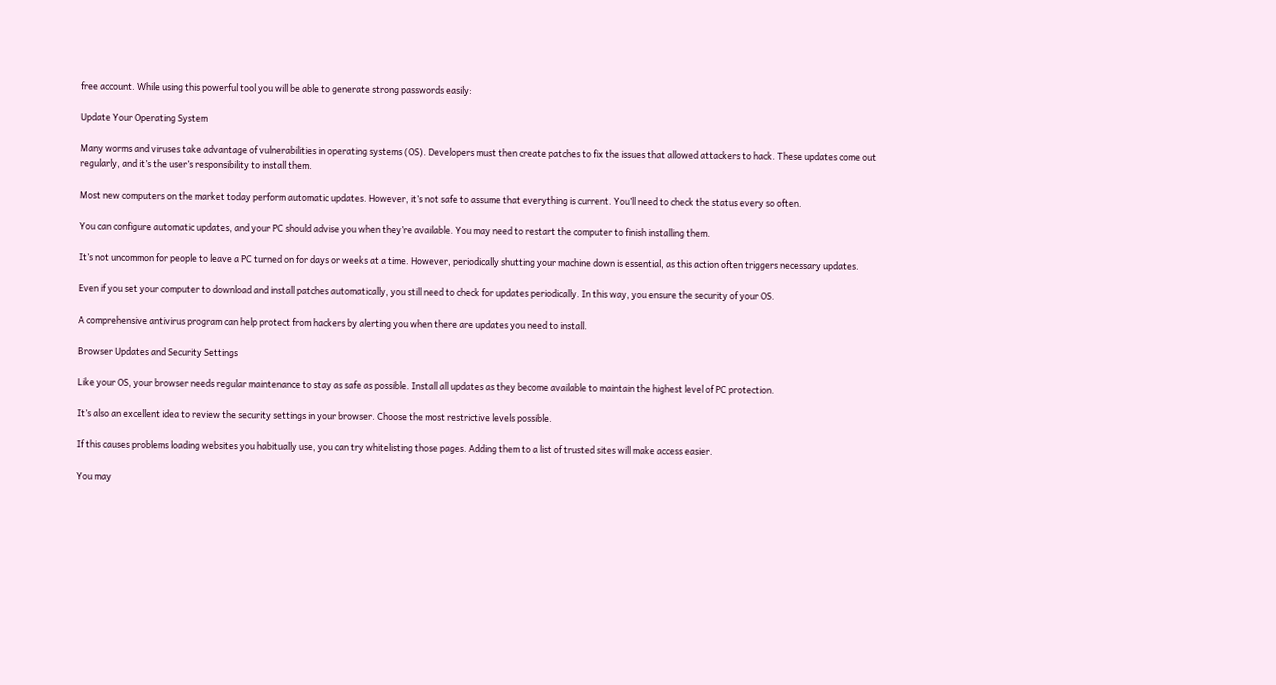free account. While using this powerful tool you will be able to generate strong passwords easily:

Update Your Operating System

Many worms and viruses take advantage of vulnerabilities in operating systems (OS). Developers must then create patches to fix the issues that allowed attackers to hack. These updates come out regularly, and it’s the user’s responsibility to install them.

Most new computers on the market today perform automatic updates. However, it’s not safe to assume that everything is current. You’ll need to check the status every so often.

You can configure automatic updates, and your PC should advise you when they’re available. You may need to restart the computer to finish installing them.

It’s not uncommon for people to leave a PC turned on for days or weeks at a time. However, periodically shutting your machine down is essential, as this action often triggers necessary updates.

Even if you set your computer to download and install patches automatically, you still need to check for updates periodically. In this way, you ensure the security of your OS.

A comprehensive antivirus program can help protect from hackers by alerting you when there are updates you need to install.

Browser Updates and Security Settings

Like your OS, your browser needs regular maintenance to stay as safe as possible. Install all updates as they become available to maintain the highest level of PC protection.

It’s also an excellent idea to review the security settings in your browser. Choose the most restrictive levels possible.

If this causes problems loading websites you habitually use, you can try whitelisting those pages. Adding them to a list of trusted sites will make access easier.

You may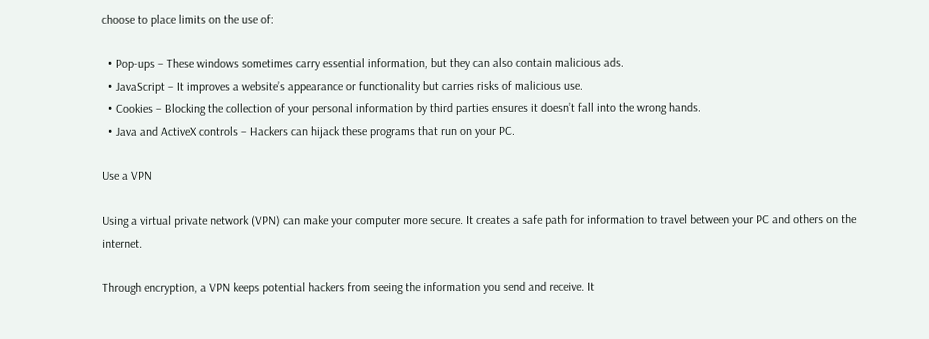choose to place limits on the use of:

  • Pop-ups – These windows sometimes carry essential information, but they can also contain malicious ads.
  • JavaScript – It improves a website’s appearance or functionality but carries risks of malicious use.
  • Cookies – Blocking the collection of your personal information by third parties ensures it doesn’t fall into the wrong hands.
  • Java and ActiveX controls – Hackers can hijack these programs that run on your PC.

Use a VPN

Using a virtual private network (VPN) can make your computer more secure. It creates a safe path for information to travel between your PC and others on the internet.

Through encryption, a VPN keeps potential hackers from seeing the information you send and receive. It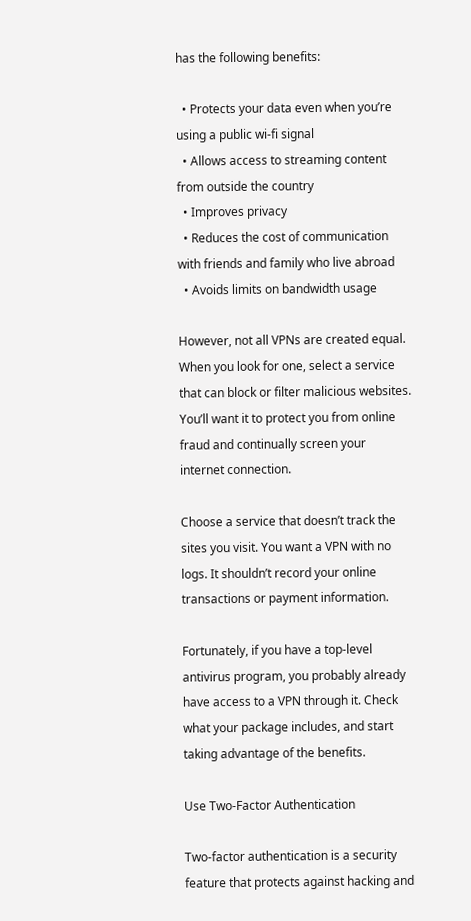has the following benefits:

  • Protects your data even when you’re using a public wi-fi signal
  • Allows access to streaming content from outside the country
  • Improves privacy
  • Reduces the cost of communication with friends and family who live abroad
  • Avoids limits on bandwidth usage

However, not all VPNs are created equal. When you look for one, select a service that can block or filter malicious websites. You’ll want it to protect you from online fraud and continually screen your internet connection.

Choose a service that doesn’t track the sites you visit. You want a VPN with no logs. It shouldn’t record your online transactions or payment information.

Fortunately, if you have a top-level antivirus program, you probably already have access to a VPN through it. Check what your package includes, and start taking advantage of the benefits.

Use Two-Factor Authentication

Two-factor authentication is a security feature that protects against hacking and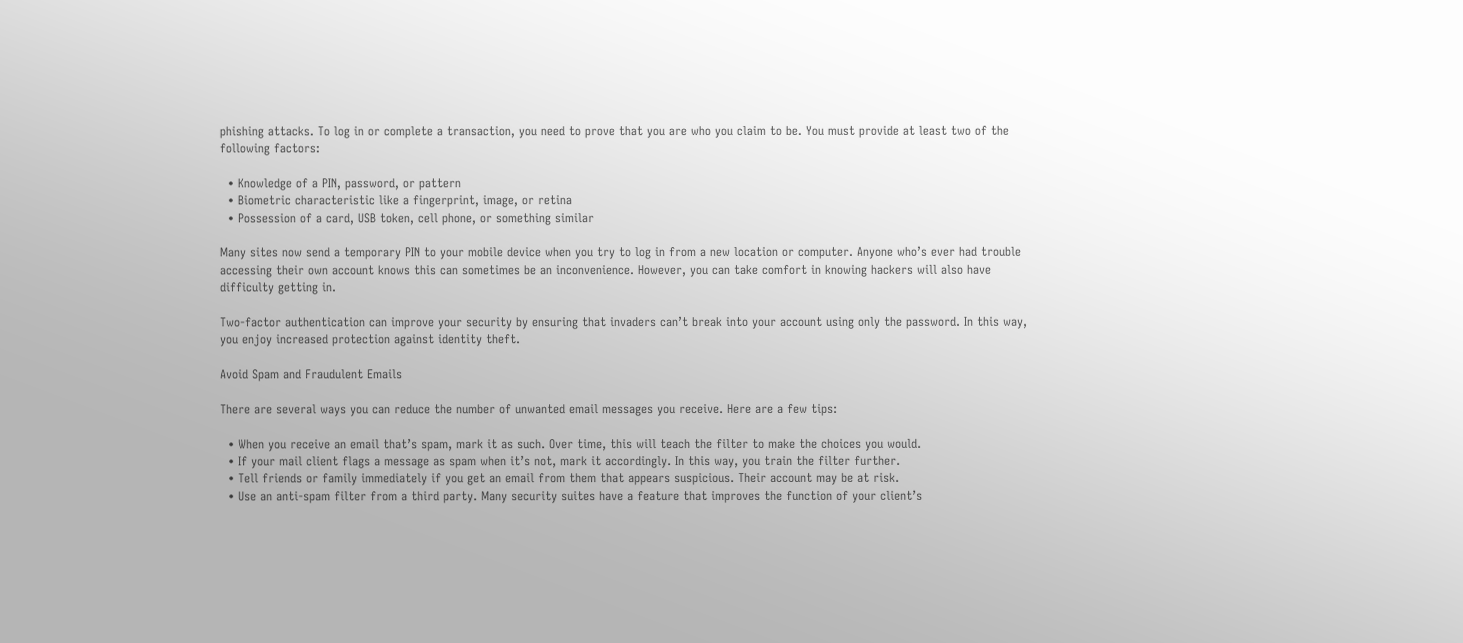phishing attacks. To log in or complete a transaction, you need to prove that you are who you claim to be. You must provide at least two of the following factors:

  • Knowledge of a PIN, password, or pattern
  • Biometric characteristic like a fingerprint, image, or retina
  • Possession of a card, USB token, cell phone, or something similar

Many sites now send a temporary PIN to your mobile device when you try to log in from a new location or computer. Anyone who’s ever had trouble accessing their own account knows this can sometimes be an inconvenience. However, you can take comfort in knowing hackers will also have difficulty getting in.

Two-factor authentication can improve your security by ensuring that invaders can’t break into your account using only the password. In this way, you enjoy increased protection against identity theft.

Avoid Spam and Fraudulent Emails

There are several ways you can reduce the number of unwanted email messages you receive. Here are a few tips:

  • When you receive an email that’s spam, mark it as such. Over time, this will teach the filter to make the choices you would.
  • If your mail client flags a message as spam when it’s not, mark it accordingly. In this way, you train the filter further.
  • Tell friends or family immediately if you get an email from them that appears suspicious. Their account may be at risk.
  • Use an anti-spam filter from a third party. Many security suites have a feature that improves the function of your client’s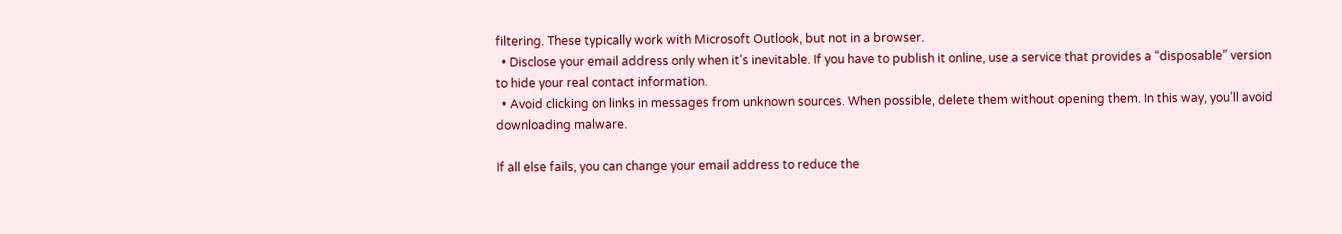filtering. These typically work with Microsoft Outlook, but not in a browser.
  • Disclose your email address only when it’s inevitable. If you have to publish it online, use a service that provides a “disposable” version to hide your real contact information.
  • Avoid clicking on links in messages from unknown sources. When possible, delete them without opening them. In this way, you’ll avoid downloading malware.

If all else fails, you can change your email address to reduce the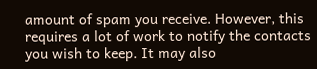amount of spam you receive. However, this requires a lot of work to notify the contacts you wish to keep. It may also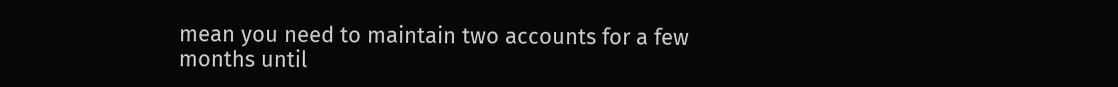mean you need to maintain two accounts for a few months until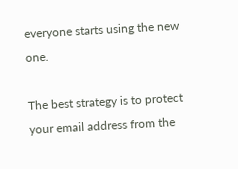everyone starts using the new one.

The best strategy is to protect your email address from the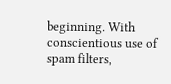beginning. With conscientious use of spam filters,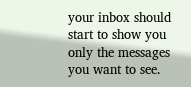your inbox should start to show you only the messages you want to see.